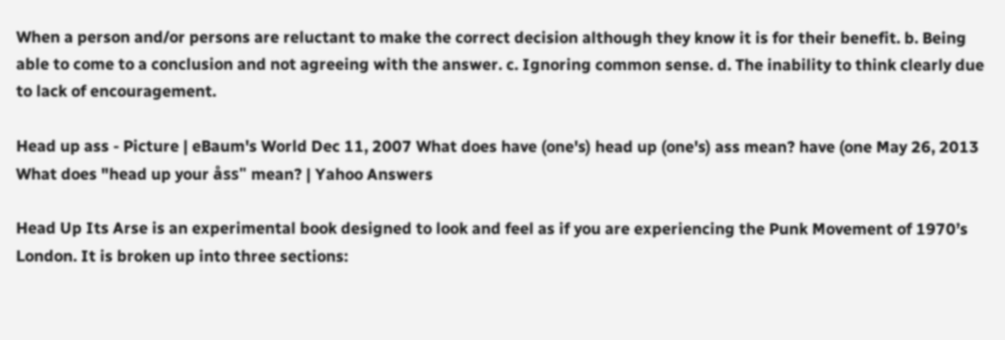When a person and/or persons are reluctant to make the correct decision although they know it is for their benefit. b. Being able to come to a conclusion and not agreeing with the answer. c. Ignoring common sense. d. The inability to think clearly due to lack of encouragement.

Head up ass - Picture | eBaum's World Dec 11, 2007 What does have (one's) head up (one's) ass mean? have (one May 26, 2013 What does "head up your åss" mean? | Yahoo Answers

Head Up Its Arse is an experimental book designed to look and feel as if you are experiencing the Punk Movement of 1970’s London. It is broken up into three sections: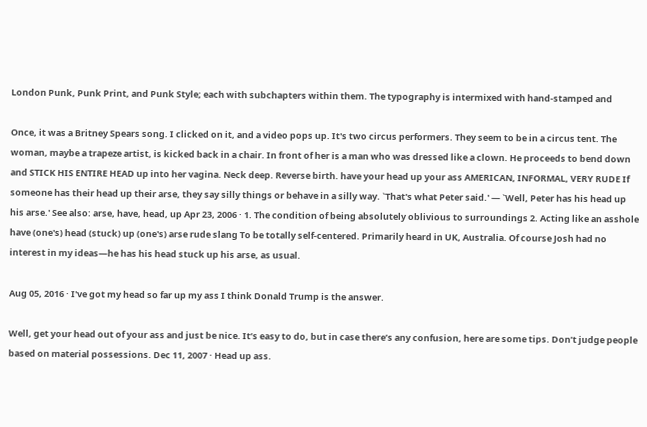London Punk, Punk Print, and Punk Style; each with subchapters within them. The typography is intermixed with hand-stamped and

Once, it was a Britney Spears song. I clicked on it, and a video pops up. It's two circus performers. They seem to be in a circus tent. The woman, maybe a trapeze artist, is kicked back in a chair. In front of her is a man who was dressed like a clown. He proceeds to bend down and STICK HIS ENTIRE HEAD up into her vagina. Neck deep. Reverse birth. have your head up your ass AMERICAN, INFORMAL, VERY RUDE If someone has their head up their arse, they say silly things or behave in a silly way. `That's what Peter said.' — `Well, Peter has his head up his arse.' See also: arse, have, head, up Apr 23, 2006 · 1. The condition of being absolutely oblivious to surroundings 2. Acting like an asshole have (one's) head (stuck) up (one's) arse rude slang To be totally self-centered. Primarily heard in UK, Australia. Of course Josh had no interest in my ideas—he has his head stuck up his arse, as usual.

Aug 05, 2016 · I've got my head so far up my ass I think Donald Trump is the answer.

Well, get your head out of your ass and just be nice. It’s easy to do, but in case there’s any confusion, here are some tips. Don’t judge people based on material possessions. Dec 11, 2007 · Head up ass.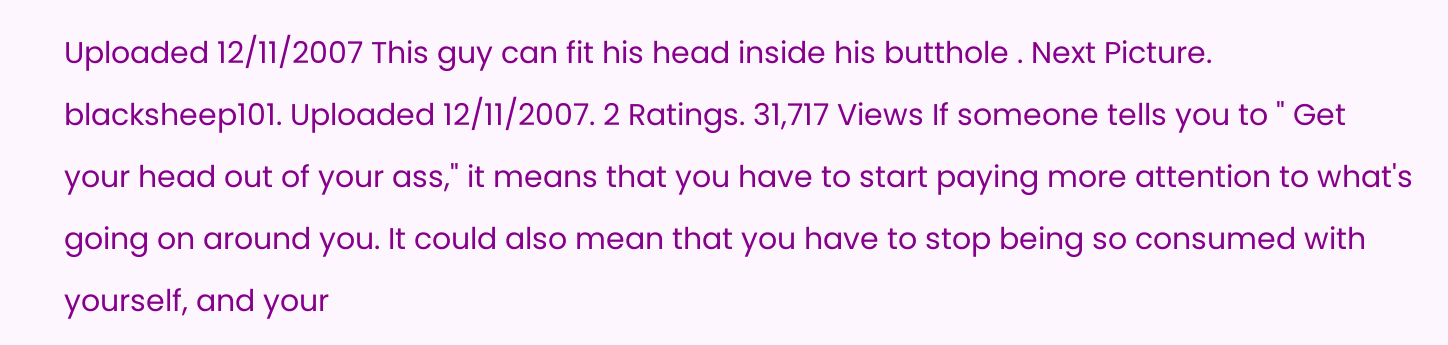Uploaded 12/11/2007 This guy can fit his head inside his butthole . Next Picture. blacksheep101. Uploaded 12/11/2007. 2 Ratings. 31,717 Views If someone tells you to " Get your head out of your ass," it means that you have to start paying more attention to what's going on around you. It could also mean that you have to stop being so consumed with yourself, and your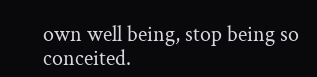own well being, stop being so conceited.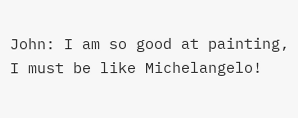John: I am so good at painting, I must be like Michelangelo!